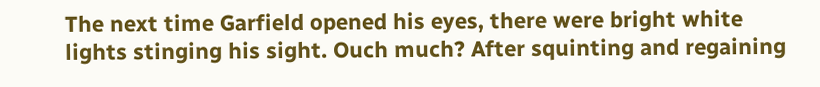The next time Garfield opened his eyes, there were bright white lights stinging his sight. Ouch much? After squinting and regaining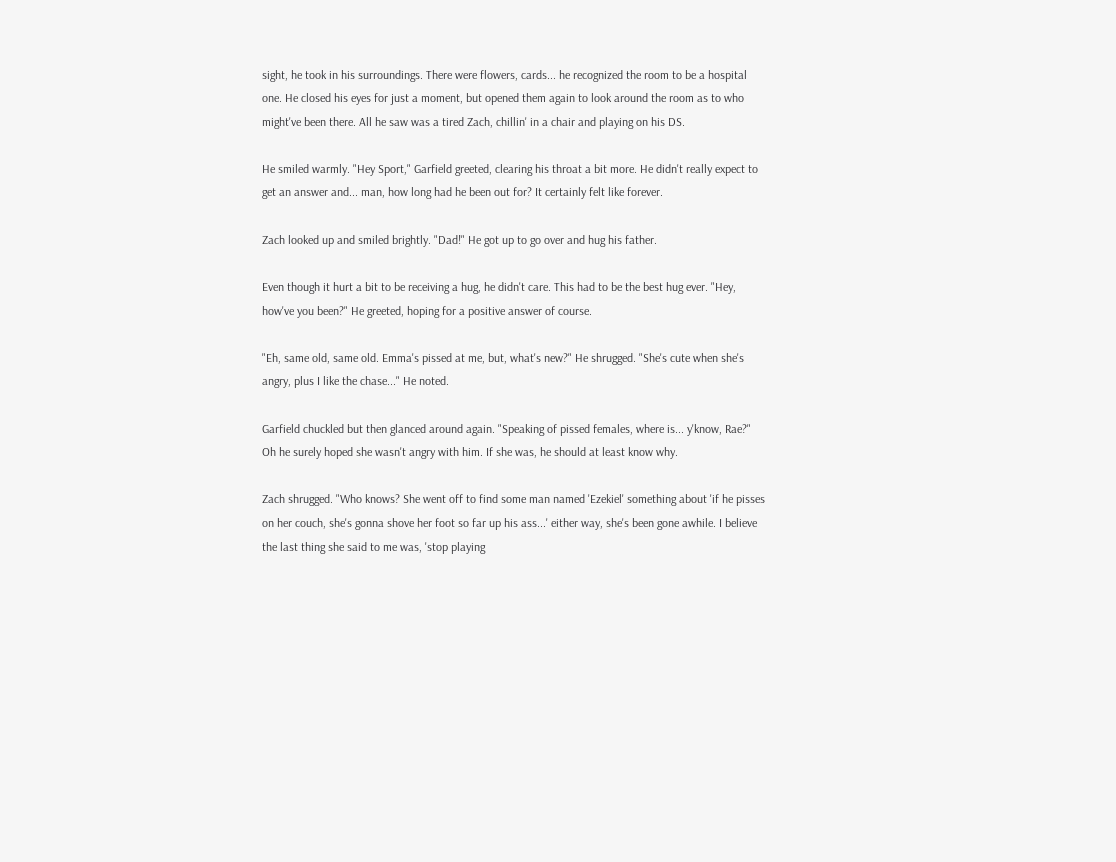sight, he took in his surroundings. There were flowers, cards... he recognized the room to be a hospital one. He closed his eyes for just a moment, but opened them again to look around the room as to who might've been there. All he saw was a tired Zach, chillin' in a chair and playing on his DS.

He smiled warmly. "Hey Sport," Garfield greeted, clearing his throat a bit more. He didn't really expect to get an answer and... man, how long had he been out for? It certainly felt like forever.

Zach looked up and smiled brightly. "Dad!" He got up to go over and hug his father.

Even though it hurt a bit to be receiving a hug, he didn't care. This had to be the best hug ever. "Hey, how've you been?" He greeted, hoping for a positive answer of course.

"Eh, same old, same old. Emma's pissed at me, but, what's new?" He shrugged. "She's cute when she's angry, plus I like the chase..." He noted.

Garfield chuckled but then glanced around again. "Speaking of pissed females, where is... y'know, Rae?" Oh he surely hoped she wasn't angry with him. If she was, he should at least know why.

Zach shrugged. "Who knows? She went off to find some man named 'Ezekiel' something about 'if he pisses on her couch, she's gonna shove her foot so far up his ass...' either way, she's been gone awhile. I believe the last thing she said to me was, 'stop playing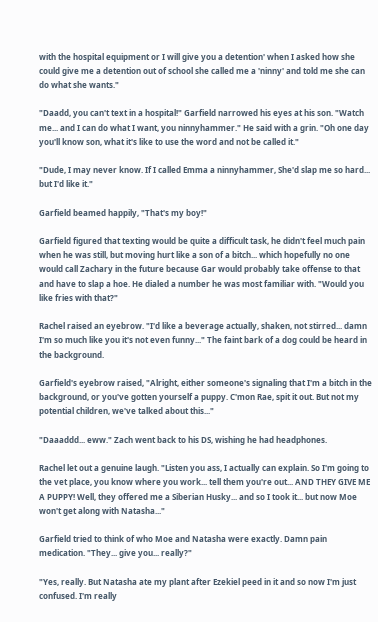with the hospital equipment or I will give you a detention' when I asked how she could give me a detention out of school she called me a 'ninny' and told me she can do what she wants."

"Daadd, you can't text in a hospital!" Garfield narrowed his eyes at his son. "Watch me... and I can do what I want, you ninnyhammer." He said with a grin. "Oh one day you'll know son, what it's like to use the word and not be called it."

"Dude, I may never know. If I called Emma a ninnyhammer, She'd slap me so hard... but I'd like it."

Garfield beamed happily, "That's my boy!"

Garfield figured that texting would be quite a difficult task, he didn't feel much pain when he was still, but moving hurt like a son of a bitch... which hopefully no one would call Zachary in the future because Gar would probably take offense to that and have to slap a hoe. He dialed a number he was most familiar with. "Would you like fries with that?"

Rachel raised an eyebrow. "I'd like a beverage actually, shaken, not stirred... damn I'm so much like you it's not even funny..." The faint bark of a dog could be heard in the background.

Garfield's eyebrow raised, "Alright, either someone's signaling that I'm a bitch in the background, or you've gotten yourself a puppy. C'mon Rae, spit it out. But not my potential children, we've talked about this..."

"Daaaddd... eww." Zach went back to his DS, wishing he had headphones.

Rachel let out a genuine laugh. "Listen you ass, I actually can explain. So I'm going to the vet place, you know where you work... tell them you're out... AND THEY GIVE ME A PUPPY! Well, they offered me a Siberian Husky... and so I took it... but now Moe won't get along with Natasha..."

Garfield tried to think of who Moe and Natasha were exactly. Damn pain medication. "They... give you... really?"

"Yes, really. But Natasha ate my plant after Ezekiel peed in it and so now I'm just confused. I'm really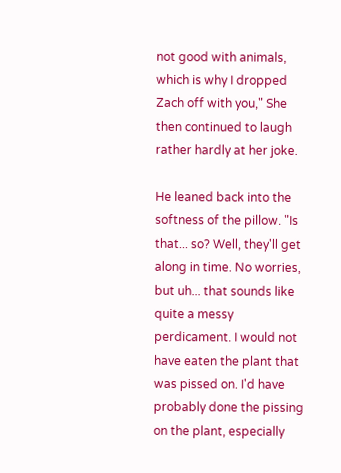not good with animals, which is why I dropped Zach off with you," She then continued to laugh rather hardly at her joke.

He leaned back into the softness of the pillow. "Is that... so? Well, they'll get along in time. No worries, but uh... that sounds like quite a messy perdicament. I would not have eaten the plant that was pissed on. I'd have probably done the pissing on the plant, especially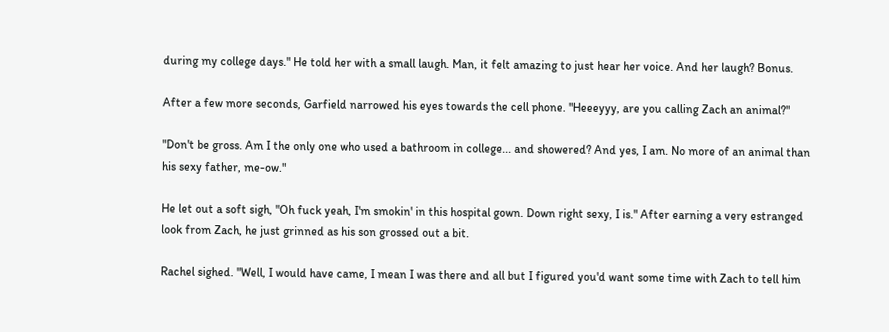during my college days." He told her with a small laugh. Man, it felt amazing to just hear her voice. And her laugh? Bonus.

After a few more seconds, Garfield narrowed his eyes towards the cell phone. "Heeeyyy, are you calling Zach an animal?"

"Don't be gross. Am I the only one who used a bathroom in college... and showered? And yes, I am. No more of an animal than his sexy father, me-ow."

He let out a soft sigh, "Oh fuck yeah, I'm smokin' in this hospital gown. Down right sexy, I is." After earning a very estranged look from Zach, he just grinned as his son grossed out a bit.

Rachel sighed. "Well, I would have came, I mean I was there and all but I figured you'd want some time with Zach to tell him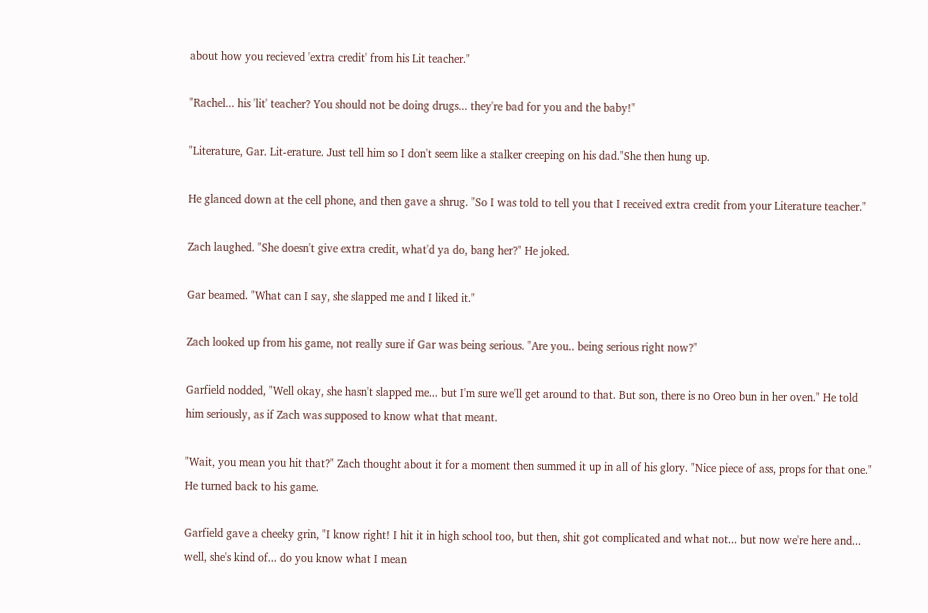about how you recieved 'extra credit' from his Lit teacher."

"Rachel... his 'lit' teacher? You should not be doing drugs... they're bad for you and the baby!"

"Literature, Gar. Lit-erature. Just tell him so I don't seem like a stalker creeping on his dad."She then hung up.

He glanced down at the cell phone, and then gave a shrug. "So I was told to tell you that I received extra credit from your Literature teacher."

Zach laughed. "She doesn't give extra credit, what'd ya do, bang her?" He joked.

Gar beamed. "What can I say, she slapped me and I liked it."

Zach looked up from his game, not really sure if Gar was being serious. "Are you.. being serious right now?"

Garfield nodded, "Well okay, she hasn't slapped me... but I'm sure we'll get around to that. But son, there is no Oreo bun in her oven." He told him seriously, as if Zach was supposed to know what that meant.

"Wait, you mean you hit that?" Zach thought about it for a moment then summed it up in all of his glory. "Nice piece of ass, props for that one." He turned back to his game.

Garfield gave a cheeky grin, "I know right! I hit it in high school too, but then, shit got complicated and what not... but now we're here and... well, she's kind of... do you know what I mean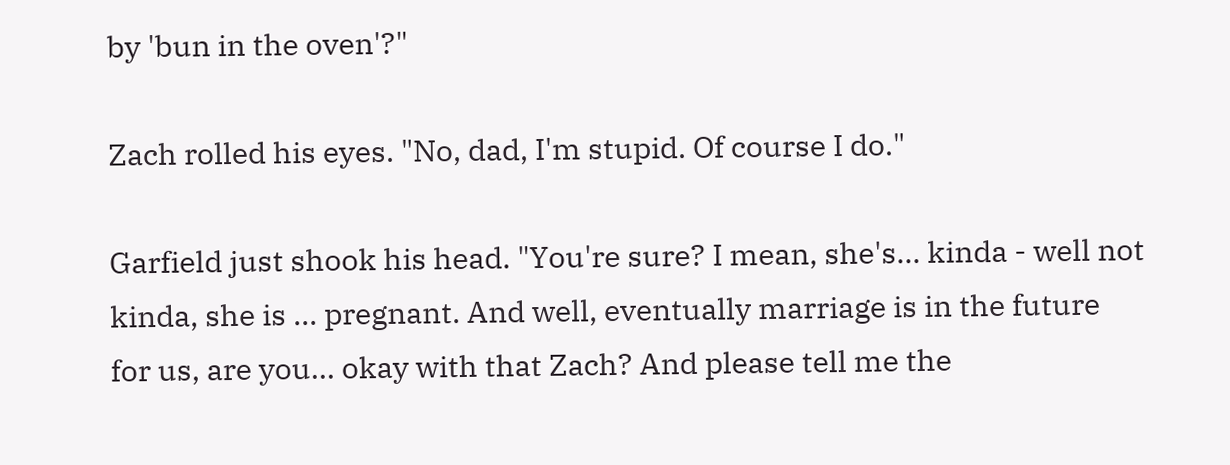by 'bun in the oven'?"

Zach rolled his eyes. "No, dad, I'm stupid. Of course I do."

Garfield just shook his head. "You're sure? I mean, she's... kinda - well not kinda, she is ... pregnant. And well, eventually marriage is in the future for us, are you... okay with that Zach? And please tell me the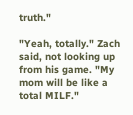truth."

"Yeah, totally." Zach said, not looking up from his game. "My mom will be like a total MILF."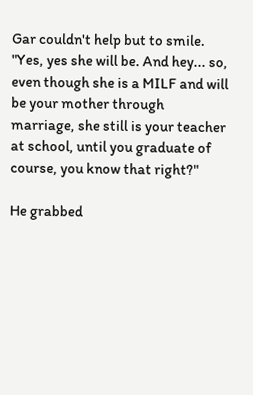Gar couldn't help but to smile. "Yes, yes she will be. And hey... so, even though she is a MILF and will be your mother through marriage, she still is your teacher at school, until you graduate of course, you know that right?"

He grabbed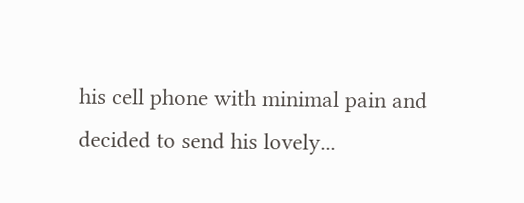his cell phone with minimal pain and decided to send his lovely...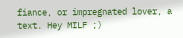fiance, or impregnated lover, a text. Hey MILF ;)